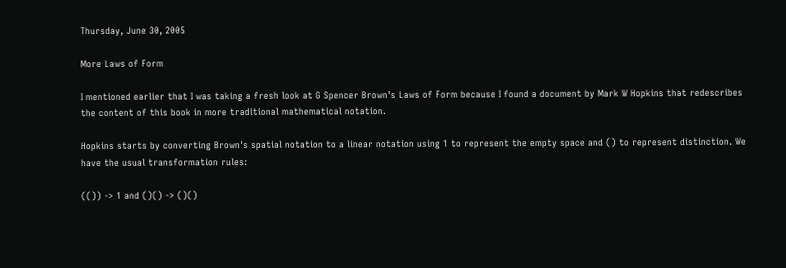Thursday, June 30, 2005

More Laws of Form

I mentioned earlier that I was taking a fresh look at G Spencer Brown's Laws of Form because I found a document by Mark W Hopkins that redescribes the content of this book in more traditional mathematical notation.

Hopkins starts by converting Brown's spatial notation to a linear notation using 1 to represent the empty space and () to represent distinction. We have the usual transformation rules:

(()) -> 1 and ()() -> ()()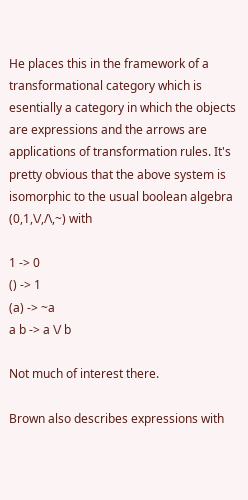He places this in the framework of a transformational category which is esentially a category in which the objects are expressions and the arrows are applications of transformation rules. It's pretty obvious that the above system is isomorphic to the usual boolean algebra (0,1,\/,/\,~) with

1 -> 0
() -> 1
(a) -> ~a
a b -> a \/ b

Not much of interest there.

Brown also describes expressions with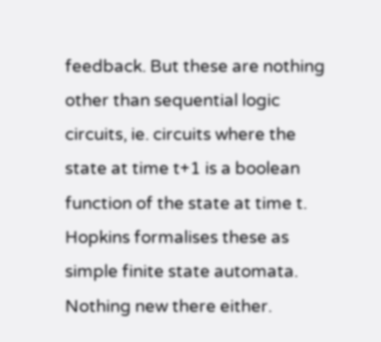feedback. But these are nothing other than sequential logic circuits, ie. circuits where the state at time t+1 is a boolean function of the state at time t. Hopkins formalises these as simple finite state automata. Nothing new there either.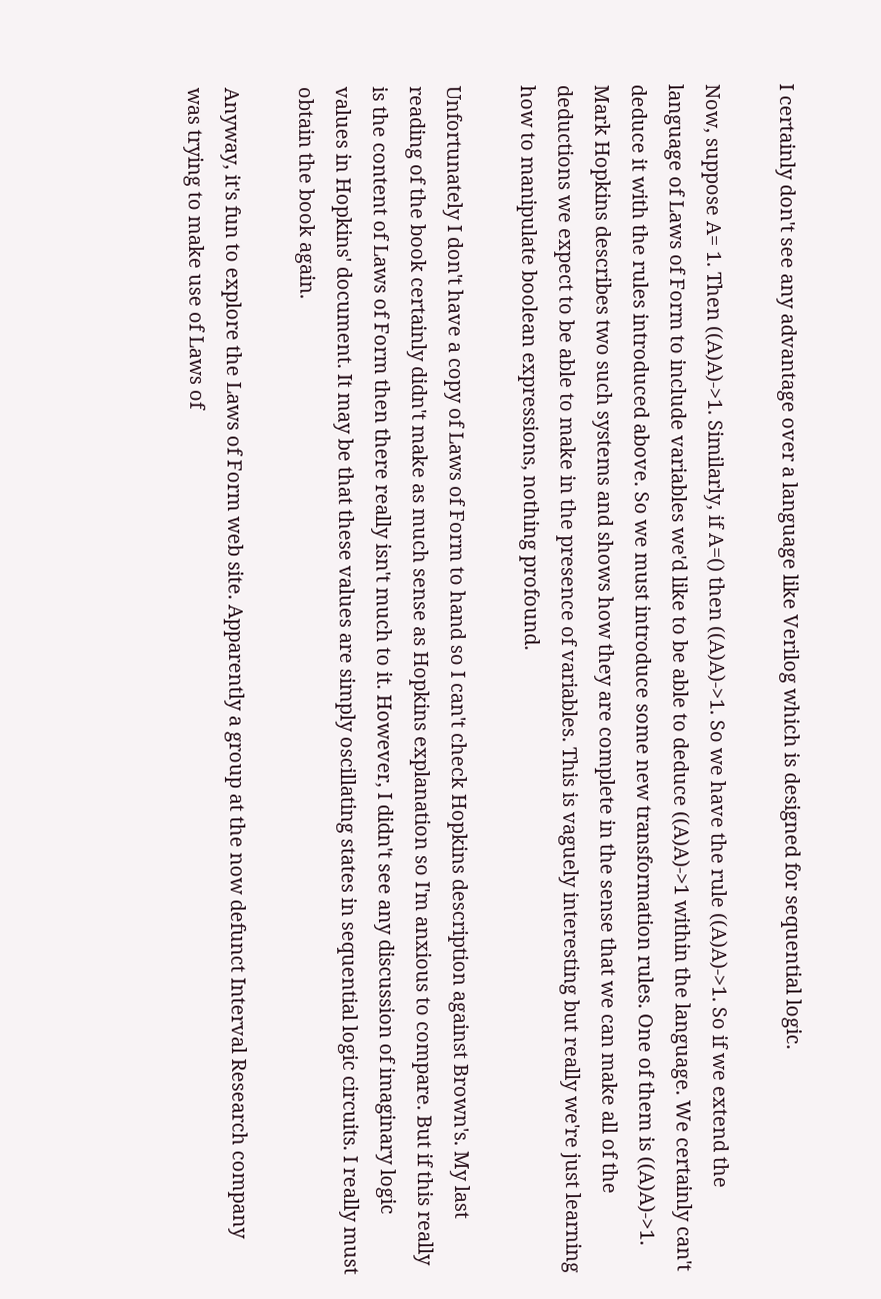I certainly don't see any advantage over a language like Verilog which is designed for sequential logic.

Now, suppose A= 1. Then ((A)A)->1. Similarly, if A=() then ((A)A)->1. So we have the rule ((A)A)->1. So if we extend the language of Laws of Form to include variables we'd like to be able to deduce ((A)A)->1 within the language. We certainly can't deduce it with the rules introduced above. So we must introduce some new transformation rules. One of them is ((A)A)->1. Mark Hopkins describes two such systems and shows how they are complete in the sense that we can make all of the deductions we expect to be able to make in the presence of variables. This is vaguely interesting but really we're just learning how to manipulate boolean expressions, nothing profound.

Unfortunately I don't have a copy of Laws of Form to hand so I can't check Hopkins description against Brown's. My last reading of the book certainly didn't make as much sense as Hopkins explanation so I'm anxious to compare. But if this really is the content of Laws of Form then there really isn't much to it. However, I didn't see any discussion of imaginary logic values in Hopkins' document. It may be that these values are simply oscillating states in sequential logic circuits. I really must obtain the book again.

Anyway, it's fun to explore the Laws of Form web site. Apparently a group at the now defunct Interval Research company was trying to make use of Laws of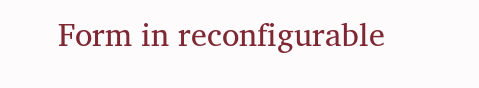Form in reconfigurable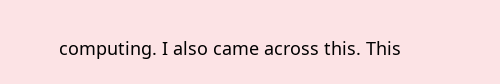computing. I also came across this. This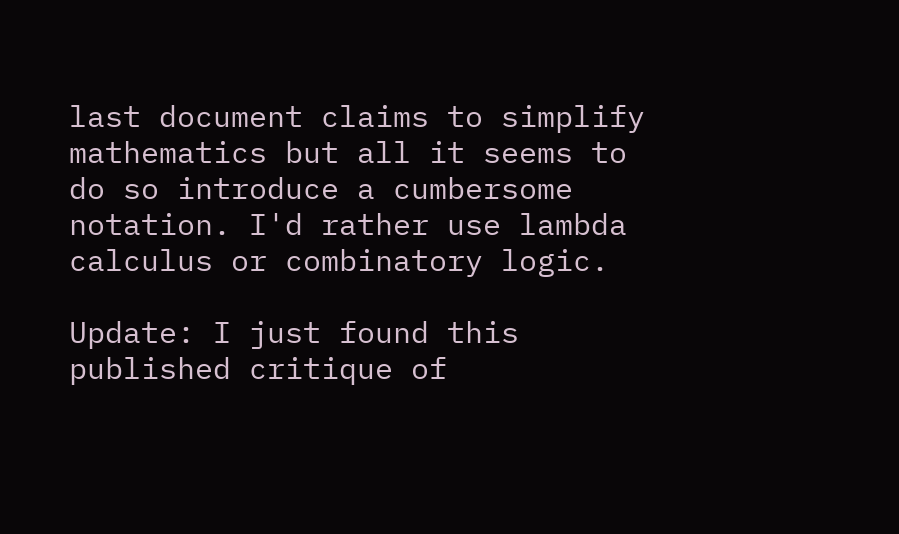last document claims to simplify mathematics but all it seems to do so introduce a cumbersome notation. I'd rather use lambda calculus or combinatory logic.

Update: I just found this published critique of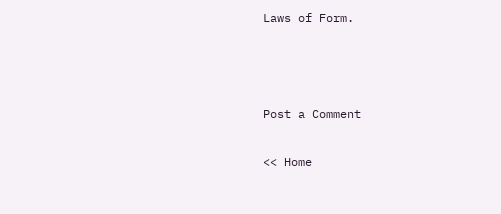Laws of Form.



Post a Comment

<< Home